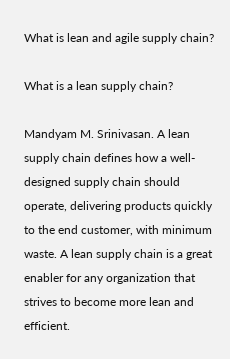What is lean and agile supply chain?

What is a lean supply chain?

Mandyam M. Srinivasan. A lean supply chain defines how a well-designed supply chain should operate, delivering products quickly to the end customer, with minimum waste. A lean supply chain is a great enabler for any organization that strives to become more lean and efficient.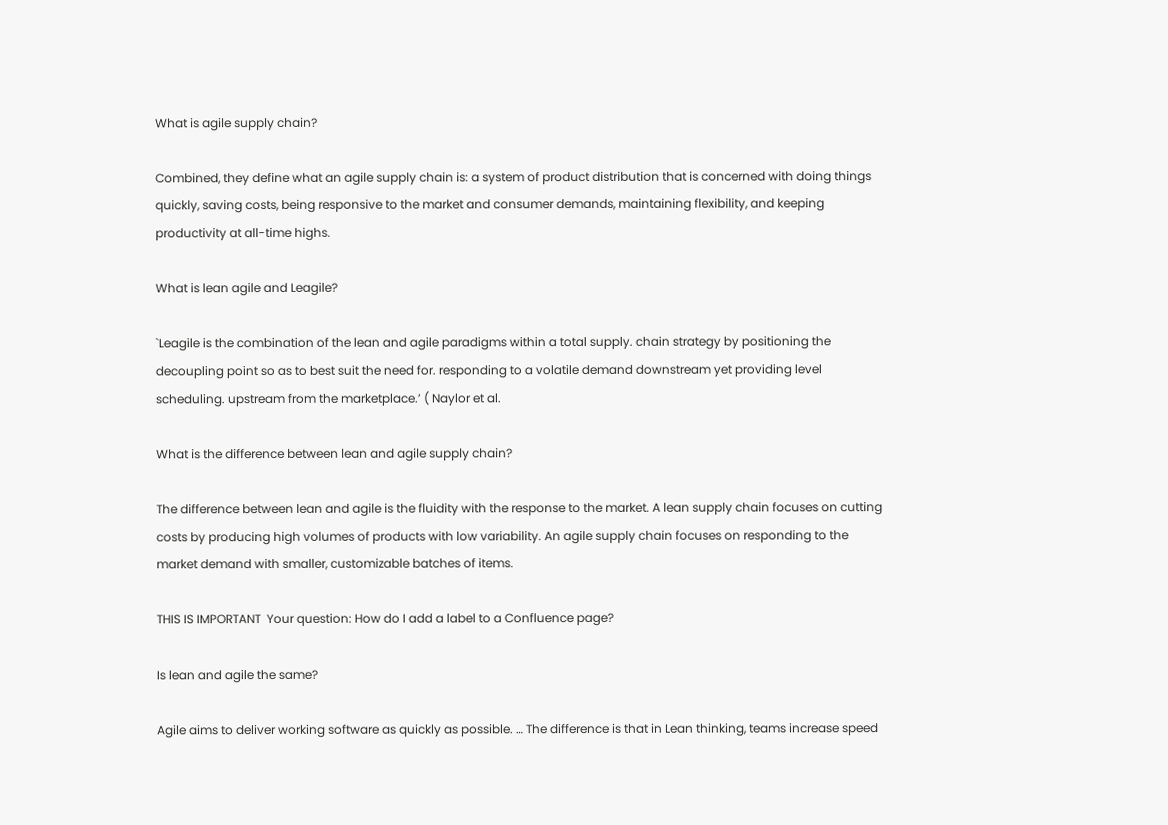What is agile supply chain?

Combined, they define what an agile supply chain is: a system of product distribution that is concerned with doing things quickly, saving costs, being responsive to the market and consumer demands, maintaining flexibility, and keeping productivity at all-time highs.

What is lean agile and Leagile?

`Leagile is the combination of the lean and agile paradigms within a total supply. chain strategy by positioning the decoupling point so as to best suit the need for. responding to a volatile demand downstream yet providing level scheduling. upstream from the marketplace.’ ( Naylor et al.

What is the difference between lean and agile supply chain?

The difference between lean and agile is the fluidity with the response to the market. A lean supply chain focuses on cutting costs by producing high volumes of products with low variability. An agile supply chain focuses on responding to the market demand with smaller, customizable batches of items.

THIS IS IMPORTANT  Your question: How do I add a label to a Confluence page?

Is lean and agile the same?

Agile aims to deliver working software as quickly as possible. … The difference is that in Lean thinking, teams increase speed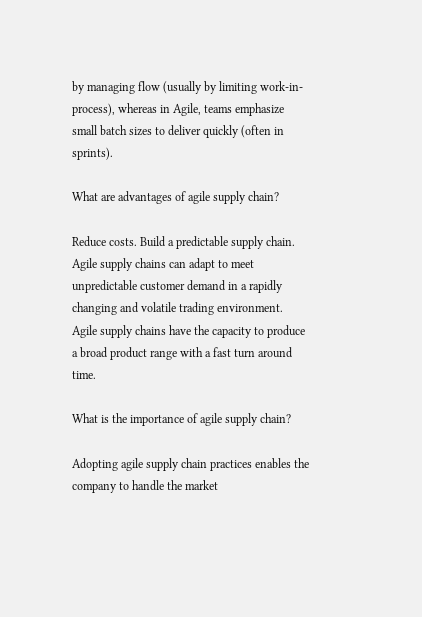by managing flow (usually by limiting work-in-process), whereas in Agile, teams emphasize small batch sizes to deliver quickly (often in sprints).

What are advantages of agile supply chain?

Reduce costs. Build a predictable supply chain. Agile supply chains can adapt to meet unpredictable customer demand in a rapidly changing and volatile trading environment. Agile supply chains have the capacity to produce a broad product range with a fast turn around time.

What is the importance of agile supply chain?

Adopting agile supply chain practices enables the company to handle the market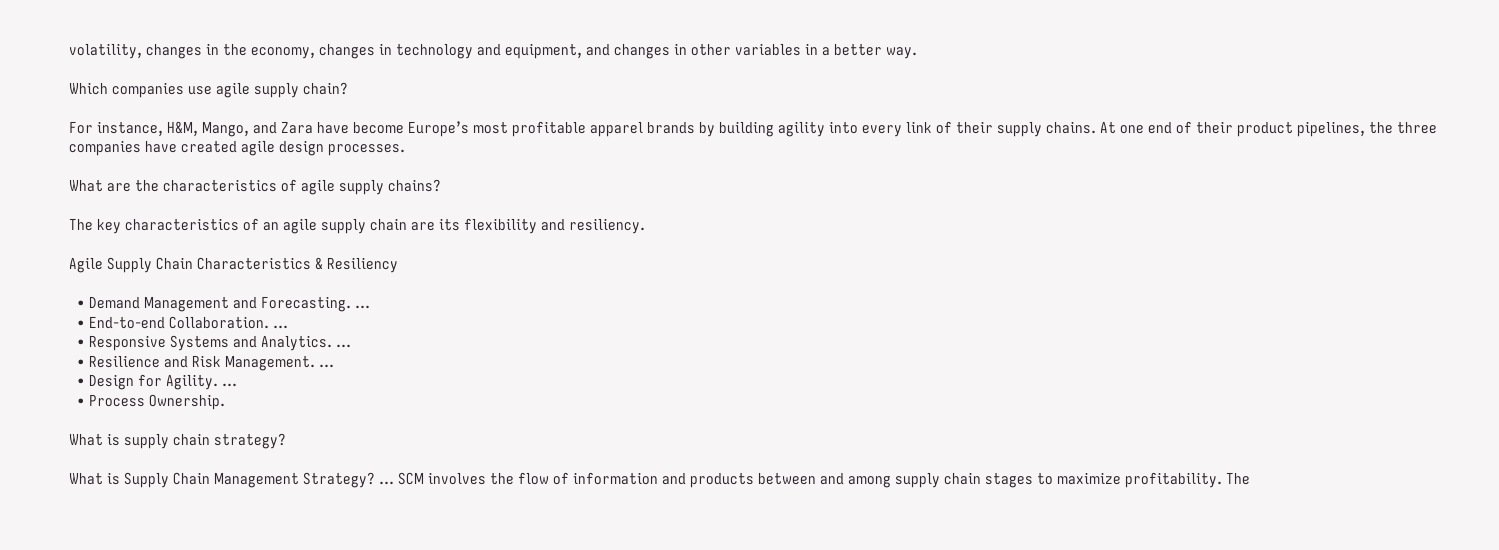volatility, changes in the economy, changes in technology and equipment, and changes in other variables in a better way.

Which companies use agile supply chain?

For instance, H&M, Mango, and Zara have become Europe’s most profitable apparel brands by building agility into every link of their supply chains. At one end of their product pipelines, the three companies have created agile design processes.

What are the characteristics of agile supply chains?

The key characteristics of an agile supply chain are its flexibility and resiliency.

Agile Supply Chain Characteristics & Resiliency

  • Demand Management and Forecasting. …
  • End-to-end Collaboration. …
  • Responsive Systems and Analytics. …
  • Resilience and Risk Management. …
  • Design for Agility. …
  • Process Ownership.

What is supply chain strategy?

What is Supply Chain Management Strategy? … SCM involves the flow of information and products between and among supply chain stages to maximize profitability. The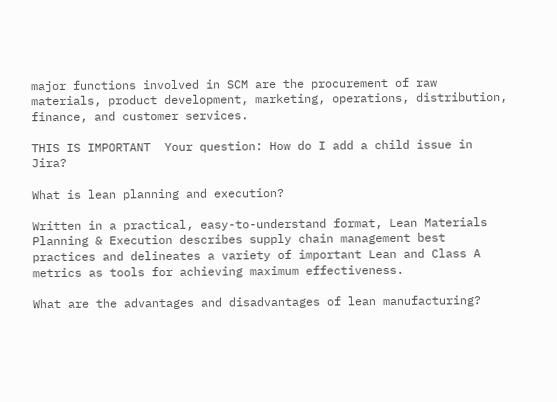major functions involved in SCM are the procurement of raw materials, product development, marketing, operations, distribution, finance, and customer services.

THIS IS IMPORTANT  Your question: How do I add a child issue in Jira?

What is lean planning and execution?

Written in a practical, easy-to-understand format, Lean Materials Planning & Execution describes supply chain management best practices and delineates a variety of important Lean and Class A metrics as tools for achieving maximum effectiveness.

What are the advantages and disadvantages of lean manufacturing?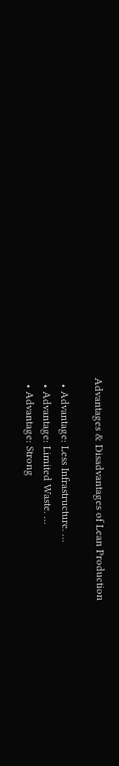Advantages & Disadvantages of Lean Production

  • Advantage: Less Infrastructure. …
  • Advantage: Limited Waste. …
  • Advantage: Strong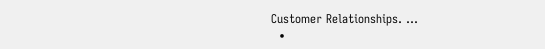Customer Relationships. …
  •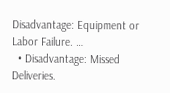Disadvantage: Equipment or Labor Failure. …
  • Disadvantage: Missed Deliveries.